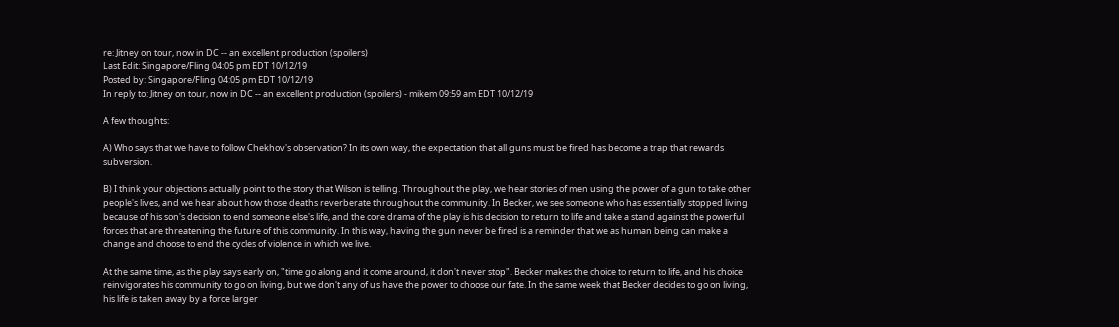re: Jitney on tour, now in DC -- an excellent production (spoilers)
Last Edit: Singapore/Fling 04:05 pm EDT 10/12/19
Posted by: Singapore/Fling 04:05 pm EDT 10/12/19
In reply to: Jitney on tour, now in DC -- an excellent production (spoilers) - mikem 09:59 am EDT 10/12/19

A few thoughts:

A) Who says that we have to follow Chekhov's observation? In its own way, the expectation that all guns must be fired has become a trap that rewards subversion.

B) I think your objections actually point to the story that Wilson is telling. Throughout the play, we hear stories of men using the power of a gun to take other people's lives, and we hear about how those deaths reverberate throughout the community. In Becker, we see someone who has essentially stopped living because of his son's decision to end someone else's life, and the core drama of the play is his decision to return to life and take a stand against the powerful forces that are threatening the future of this community. In this way, having the gun never be fired is a reminder that we as human being can make a change and choose to end the cycles of violence in which we live.

At the same time, as the play says early on, "time go along and it come around, it don't never stop". Becker makes the choice to return to life, and his choice reinvigorates his community to go on living, but we don't any of us have the power to choose our fate. In the same week that Becker decides to go on living, his life is taken away by a force larger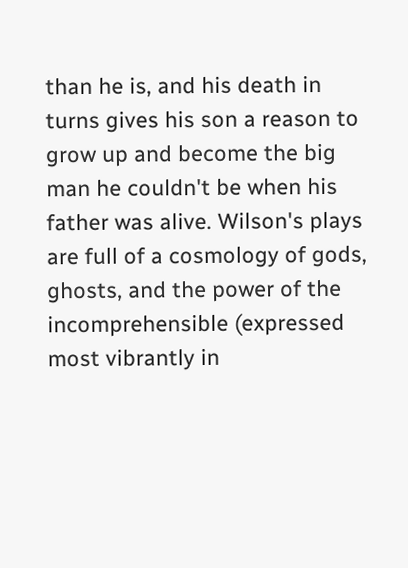than he is, and his death in turns gives his son a reason to grow up and become the big man he couldn't be when his father was alive. Wilson's plays are full of a cosmology of gods, ghosts, and the power of the incomprehensible (expressed most vibrantly in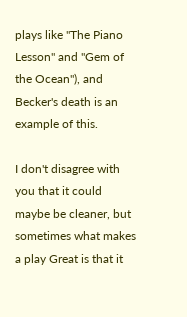plays like "The Piano Lesson" and "Gem of the Ocean"), and Becker's death is an example of this.

I don't disagree with you that it could maybe be cleaner, but sometimes what makes a play Great is that it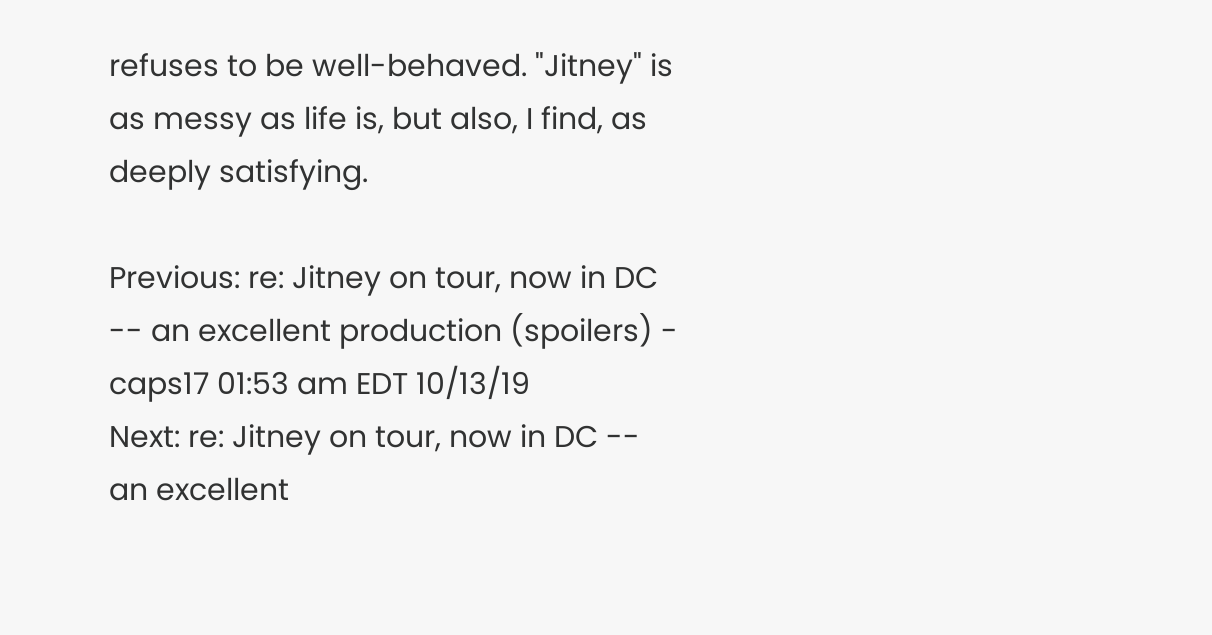refuses to be well-behaved. "Jitney" is as messy as life is, but also, I find, as deeply satisfying.

Previous: re: Jitney on tour, now in DC -- an excellent production (spoilers) - caps17 01:53 am EDT 10/13/19
Next: re: Jitney on tour, now in DC -- an excellent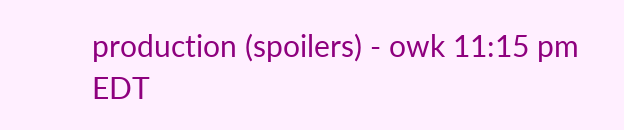production (spoilers) - owk 11:15 pm EDT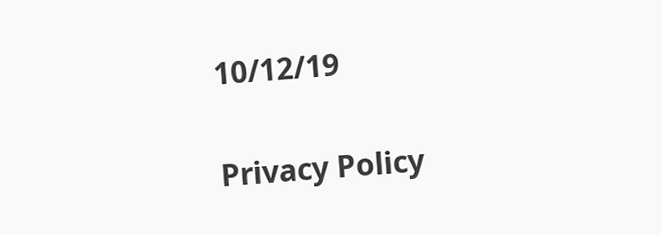10/12/19

Privacy Policy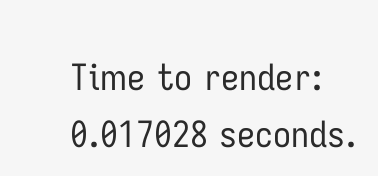Time to render: 0.017028 seconds.